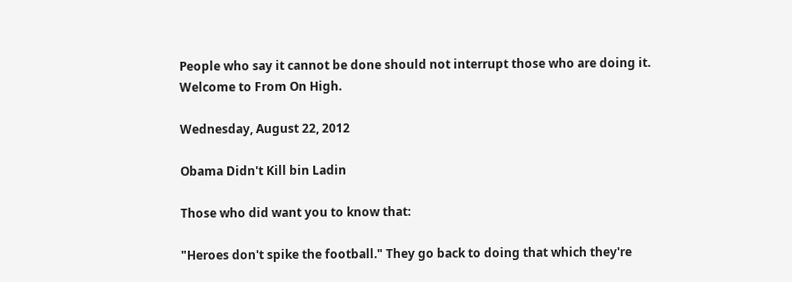People who say it cannot be done should not interrupt those who are doing it. Welcome to From On High.

Wednesday, August 22, 2012

Obama Didn't Kill bin Ladin

Those who did want you to know that:

"Heroes don't spike the football." They go back to doing that which they're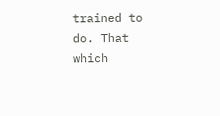trained to do. That which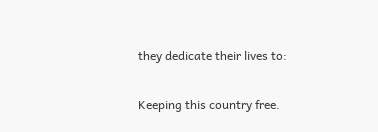they dedicate their lives to:

Keeping this country free.